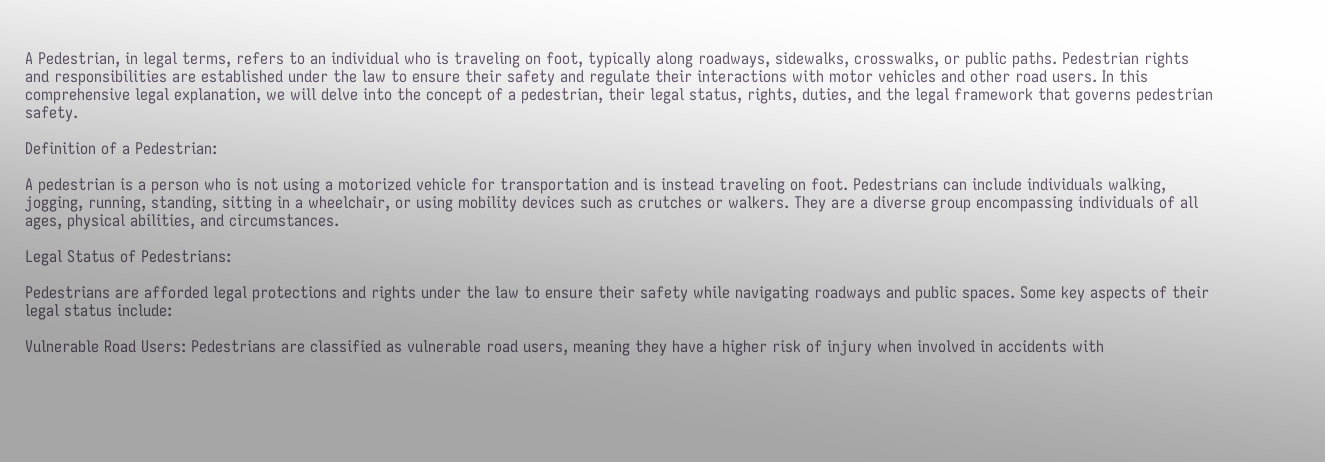A Pedestrian, in legal terms, refers to an individual who is traveling on foot, typically along roadways, sidewalks, crosswalks, or public paths. Pedestrian rights and responsibilities are established under the law to ensure their safety and regulate their interactions with motor vehicles and other road users. In this comprehensive legal explanation, we will delve into the concept of a pedestrian, their legal status, rights, duties, and the legal framework that governs pedestrian safety.

Definition of a Pedestrian:

A pedestrian is a person who is not using a motorized vehicle for transportation and is instead traveling on foot. Pedestrians can include individuals walking, jogging, running, standing, sitting in a wheelchair, or using mobility devices such as crutches or walkers. They are a diverse group encompassing individuals of all ages, physical abilities, and circumstances.

Legal Status of Pedestrians:

Pedestrians are afforded legal protections and rights under the law to ensure their safety while navigating roadways and public spaces. Some key aspects of their legal status include:

Vulnerable Road Users: Pedestrians are classified as vulnerable road users, meaning they have a higher risk of injury when involved in accidents with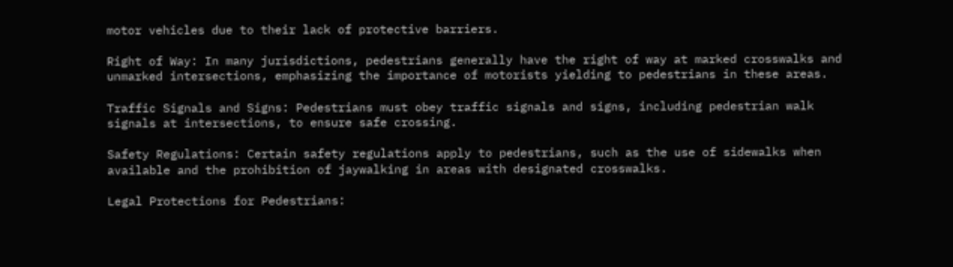motor vehicles due to their lack of protective barriers.

Right of Way: In many jurisdictions, pedestrians generally have the right of way at marked crosswalks and unmarked intersections, emphasizing the importance of motorists yielding to pedestrians in these areas.

Traffic Signals and Signs: Pedestrians must obey traffic signals and signs, including pedestrian walk signals at intersections, to ensure safe crossing.

Safety Regulations: Certain safety regulations apply to pedestrians, such as the use of sidewalks when available and the prohibition of jaywalking in areas with designated crosswalks.

Legal Protections for Pedestrians: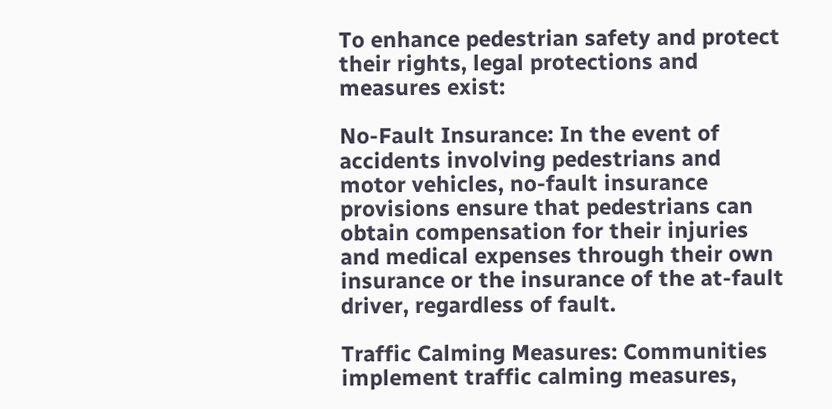To enhance pedestrian safety and protect their rights, legal protections and measures exist:

No-Fault Insurance: In the event of accidents involving pedestrians and motor vehicles, no-fault insurance provisions ensure that pedestrians can obtain compensation for their injuries and medical expenses through their own insurance or the insurance of the at-fault driver, regardless of fault.

Traffic Calming Measures: Communities implement traffic calming measures,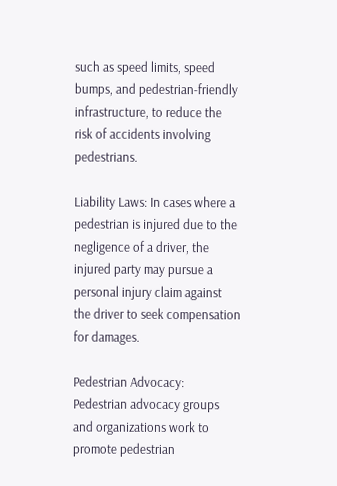such as speed limits, speed bumps, and pedestrian-friendly infrastructure, to reduce the risk of accidents involving pedestrians.

Liability Laws: In cases where a pedestrian is injured due to the negligence of a driver, the injured party may pursue a personal injury claim against the driver to seek compensation for damages.

Pedestrian Advocacy: Pedestrian advocacy groups and organizations work to promote pedestrian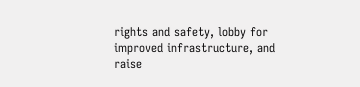rights and safety, lobby for improved infrastructure, and raise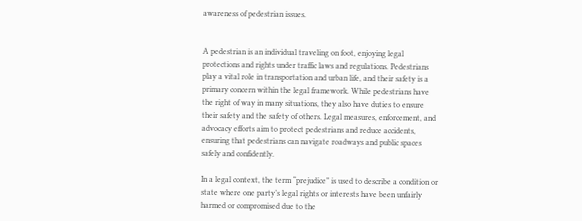awareness of pedestrian issues.


A pedestrian is an individual traveling on foot, enjoying legal protections and rights under traffic laws and regulations. Pedestrians play a vital role in transportation and urban life, and their safety is a primary concern within the legal framework. While pedestrians have the right of way in many situations, they also have duties to ensure their safety and the safety of others. Legal measures, enforcement, and advocacy efforts aim to protect pedestrians and reduce accidents, ensuring that pedestrians can navigate roadways and public spaces safely and confidently.

In a legal context, the term “prejudice” is used to describe a condition or state where one party’s legal rights or interests have been unfairly harmed or compromised due to the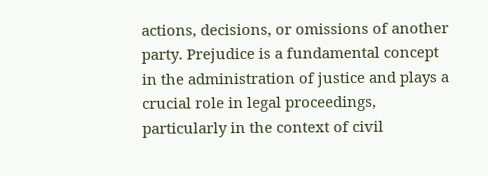actions, decisions, or omissions of another party. Prejudice is a fundamental concept in the administration of justice and plays a crucial role in legal proceedings, particularly in the context of civil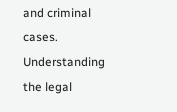and criminal cases. Understanding the legal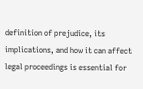definition of prejudice, its implications, and how it can affect legal proceedings is essential for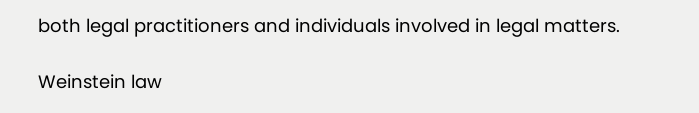both legal practitioners and individuals involved in legal matters.

Weinstein law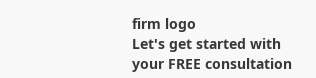firm logo
Let's get started with your FREE consultation